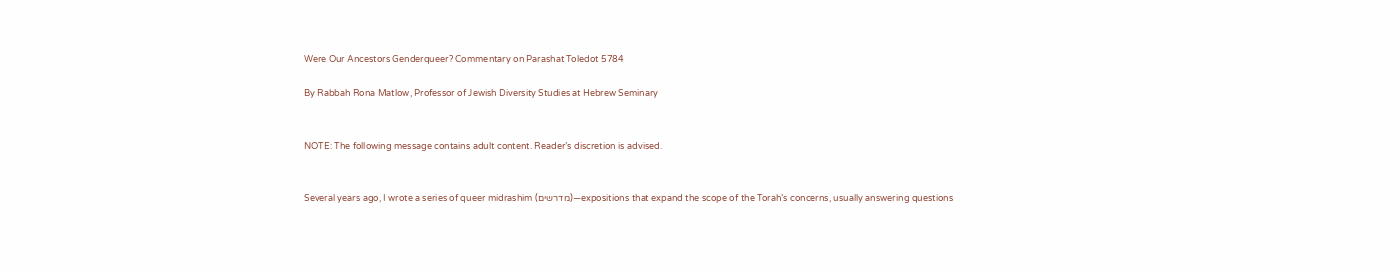Were Our Ancestors Genderqueer? Commentary on Parashat Toledot 5784

By Rabbah Rona Matlow, Professor of Jewish Diversity Studies at Hebrew Seminary


NOTE: The following message contains adult content. Reader’s discretion is advised.


Several years ago, I wrote a series of queer midrashim (מדרשים)—expositions that expand the scope of the Torah’s concerns, usually answering questions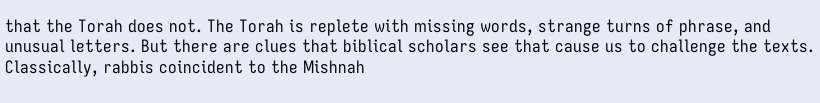that the Torah does not. The Torah is replete with missing words, strange turns of phrase, and unusual letters. But there are clues that biblical scholars see that cause us to challenge the texts. Classically, rabbis coincident to the Mishnah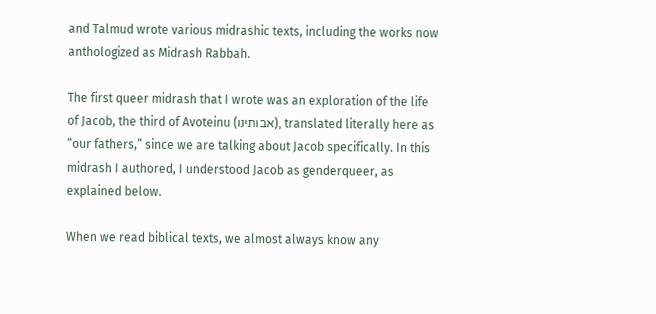and Talmud wrote various midrashic texts, including the works now anthologized as Midrash Rabbah.

The first queer midrash that I wrote was an exploration of the life of Jacob, the third of Avoteinu (אבותינו), translated literally here as “our fathers,” since we are talking about Jacob specifically. In this midrash I authored, I understood Jacob as genderqueer, as explained below.

When we read biblical texts, we almost always know any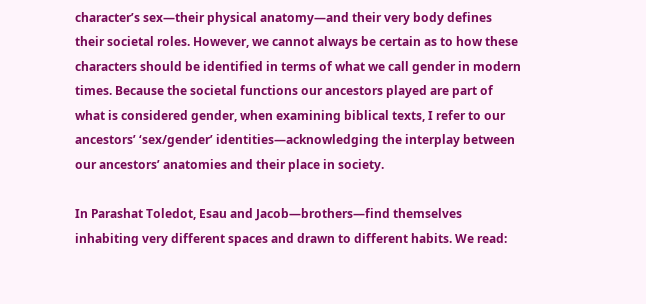character’s sex—their physical anatomy—and their very body defines their societal roles. However, we cannot always be certain as to how these characters should be identified in terms of what we call gender in modern times. Because the societal functions our ancestors played are part of what is considered gender, when examining biblical texts, I refer to our ancestors’ ‘sex/gender’ identities—acknowledging the interplay between our ancestors’ anatomies and their place in society.

In Parashat Toledot, Esau and Jacob—brothers—find themselves inhabiting very different spaces and drawn to different habits. We read: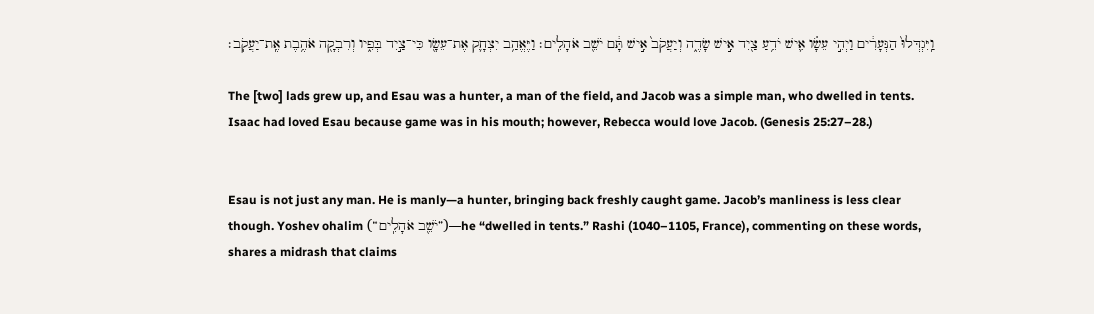וַֽיִּגְדְּלוּ֙ הַנְּעָרִ֔ים וַיְהִ֣י עֵשָׂ֗ו אִ֛ישׁ יֹדֵ֥עַ צַ֖יִד אִ֣ישׁ שָׂדֶ֑ה וְיַעֲקֹב֙ אִ֣ישׁ תָּ֔ם יֹשֵׁ֖ב אֹהָלִֽים׃ וַיֶּאֱהַ֥ב יִצְחָ֛ק אֶת־עֵשָׂ֖ו כִּי־צַ֣יִד בְּפִ֑יו וְרִבְקָ֖ה אֹהֶ֥בֶת אֶֽת־יַעֲקֹֽב׃

The [two] lads grew up, and Esau was a hunter, a man of the field, and Jacob was a simple man, who dwelled in tents. Isaac had loved Esau because game was in his mouth; however, Rebecca would love Jacob. (Genesis 25:27–28.)


Esau is not just any man. He is manly—a hunter, bringing back freshly caught game. Jacob’s manliness is less clear though. Yoshev ohalim (“יֹשֵׁ֖ב אֹהָלִֽים”)—he “dwelled in tents.” Rashi (1040–1105, France), commenting on these words, shares a midrash that claims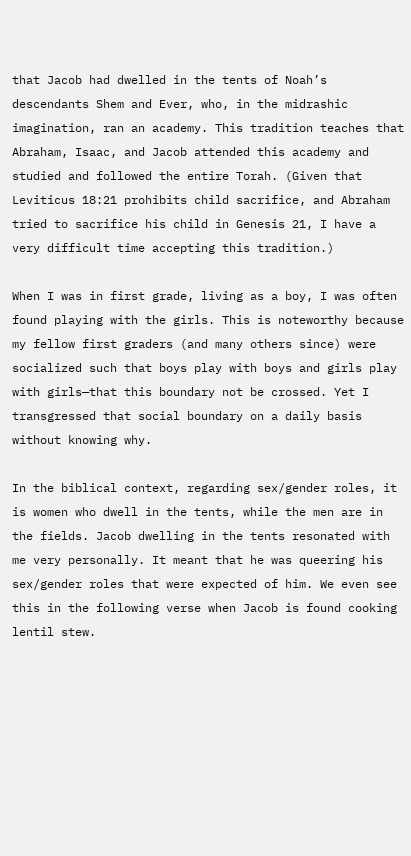that Jacob had dwelled in the tents of Noah’s descendants Shem and Ever, who, in the midrashic imagination, ran an academy. This tradition teaches that Abraham, Isaac, and Jacob attended this academy and studied and followed the entire Torah. (Given that Leviticus 18:21 prohibits child sacrifice, and Abraham tried to sacrifice his child in Genesis 21, I have a very difficult time accepting this tradition.)

When I was in first grade, living as a boy, I was often found playing with the girls. This is noteworthy because my fellow first graders (and many others since) were socialized such that boys play with boys and girls play with girls—that this boundary not be crossed. Yet I transgressed that social boundary on a daily basis without knowing why.

In the biblical context, regarding sex/gender roles, it is women who dwell in the tents, while the men are in the fields. Jacob dwelling in the tents resonated with me very personally. It meant that he was queering his sex/gender roles that were expected of him. We even see this in the following verse when Jacob is found cooking lentil stew.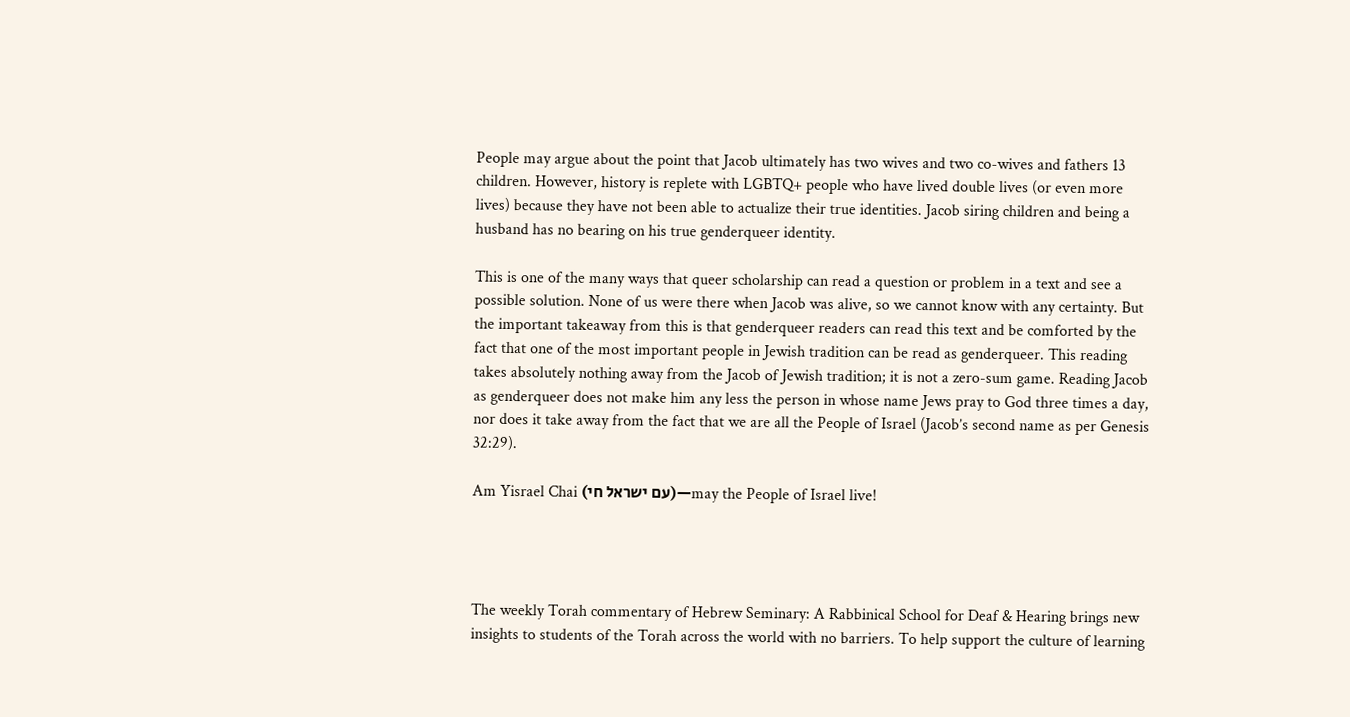People may argue about the point that Jacob ultimately has two wives and two co-wives and fathers 13 children. However, history is replete with LGBTQ+ people who have lived double lives (or even more lives) because they have not been able to actualize their true identities. Jacob siring children and being a husband has no bearing on his true genderqueer identity.

This is one of the many ways that queer scholarship can read a question or problem in a text and see a possible solution. None of us were there when Jacob was alive, so we cannot know with any certainty. But the important takeaway from this is that genderqueer readers can read this text and be comforted by the fact that one of the most important people in Jewish tradition can be read as genderqueer. This reading takes absolutely nothing away from the Jacob of Jewish tradition; it is not a zero-sum game. Reading Jacob as genderqueer does not make him any less the person in whose name Jews pray to God three times a day, nor does it take away from the fact that we are all the People of Israel (Jacob’s second name as per Genesis 32:29).

Am Yisrael Chai (עם ישראל חי)—may the People of Israel live!




The weekly Torah commentary of Hebrew Seminary: A Rabbinical School for Deaf & Hearing brings new insights to students of the Torah across the world with no barriers. To help support the culture of learning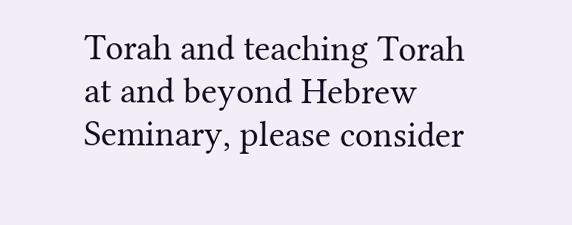Torah and teaching Torah at and beyond Hebrew Seminary, please consider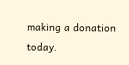making a donation today.